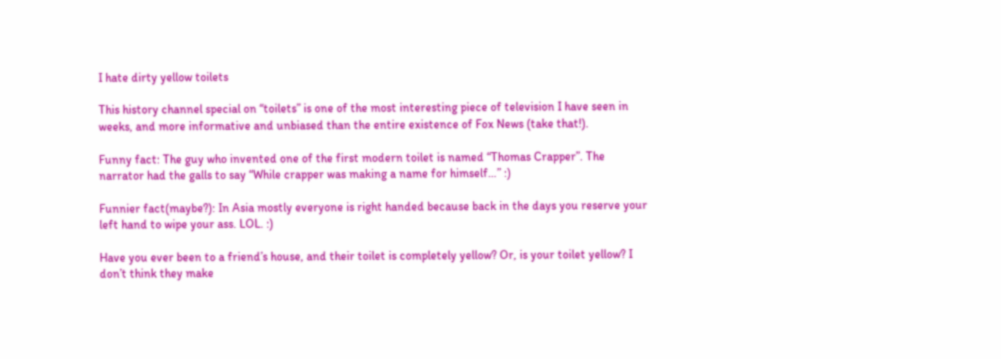I hate dirty yellow toilets

This history channel special on “toilets” is one of the most interesting piece of television I have seen in weeks, and more informative and unbiased than the entire existence of Fox News (take that!).

Funny fact: The guy who invented one of the first modern toilet is named “Thomas Crapper”. The narrator had the galls to say “While crapper was making a name for himself…” :)

Funnier fact(maybe?): In Asia mostly everyone is right handed because back in the days you reserve your left hand to wipe your ass. LOL. :)

Have you ever been to a friend’s house, and their toilet is completely yellow? Or, is your toilet yellow? I don’t think they make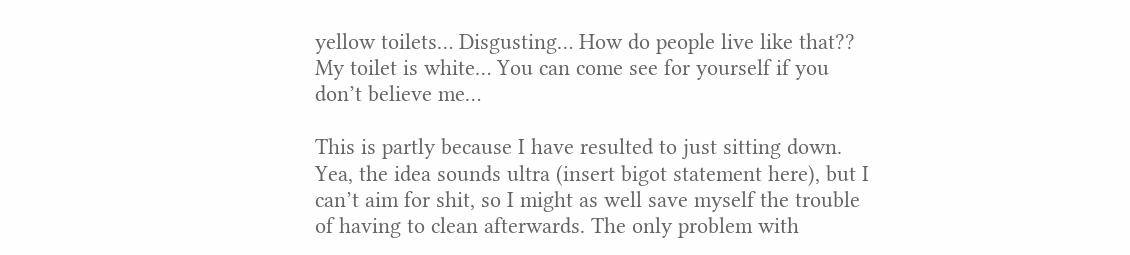yellow toilets… Disgusting… How do people live like that?? My toilet is white… You can come see for yourself if you don’t believe me…

This is partly because I have resulted to just sitting down. Yea, the idea sounds ultra (insert bigot statement here), but I can’t aim for shit, so I might as well save myself the trouble of having to clean afterwards. The only problem with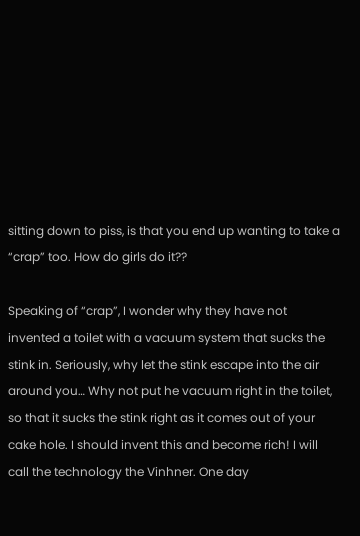sitting down to piss, is that you end up wanting to take a “crap” too. How do girls do it??

Speaking of “crap”, I wonder why they have not invented a toilet with a vacuum system that sucks the stink in. Seriously, why let the stink escape into the air around you… Why not put he vacuum right in the toilet, so that it sucks the stink right as it comes out of your cake hole. I should invent this and become rich! I will call the technology the Vinhner. One day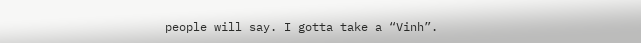people will say. I gotta take a “Vinh”.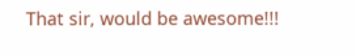That sir, would be awesome!!!